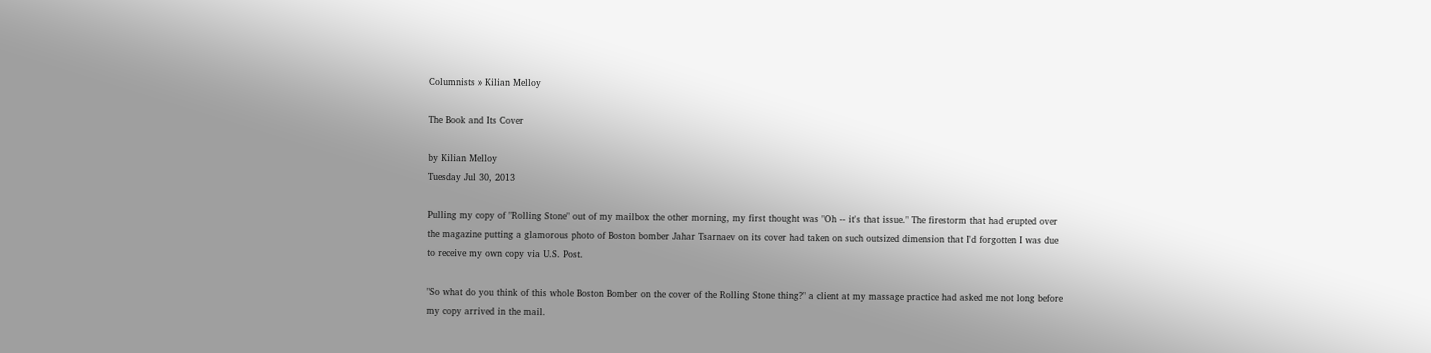Columnists » Kilian Melloy

The Book and Its Cover

by Kilian Melloy
Tuesday Jul 30, 2013

Pulling my copy of "Rolling Stone" out of my mailbox the other morning, my first thought was "Oh -- it's that issue." The firestorm that had erupted over the magazine putting a glamorous photo of Boston bomber Jahar Tsarnaev on its cover had taken on such outsized dimension that I'd forgotten I was due to receive my own copy via U.S. Post.

"So what do you think of this whole Boston Bomber on the cover of the Rolling Stone thing?" a client at my massage practice had asked me not long before my copy arrived in the mail.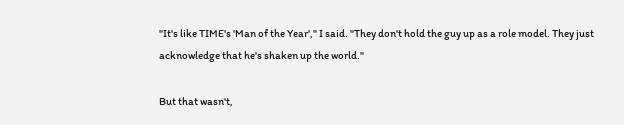"It's like TIME's 'Man of the Year'," I said. "They don't hold the guy up as a role model. They just acknowledge that he's shaken up the world."

But that wasn't,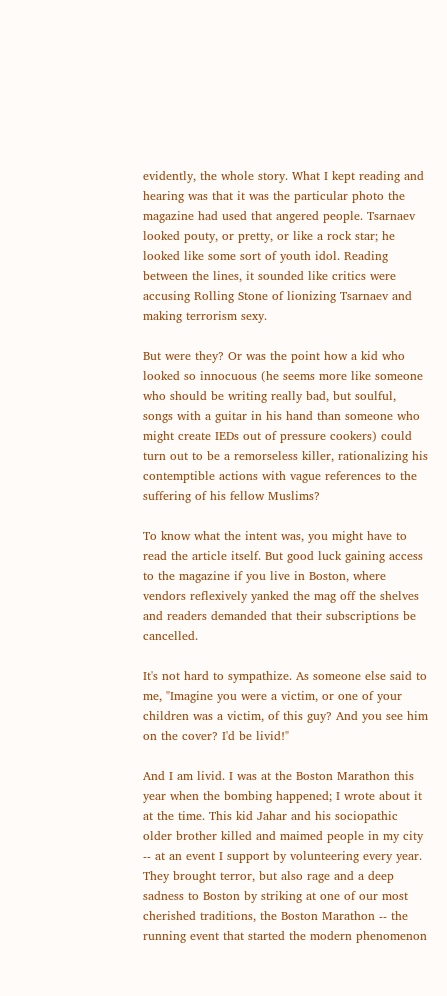evidently, the whole story. What I kept reading and hearing was that it was the particular photo the magazine had used that angered people. Tsarnaev looked pouty, or pretty, or like a rock star; he looked like some sort of youth idol. Reading between the lines, it sounded like critics were accusing Rolling Stone of lionizing Tsarnaev and making terrorism sexy.

But were they? Or was the point how a kid who looked so innocuous (he seems more like someone who should be writing really bad, but soulful, songs with a guitar in his hand than someone who might create IEDs out of pressure cookers) could turn out to be a remorseless killer, rationalizing his contemptible actions with vague references to the suffering of his fellow Muslims?

To know what the intent was, you might have to read the article itself. But good luck gaining access to the magazine if you live in Boston, where vendors reflexively yanked the mag off the shelves and readers demanded that their subscriptions be cancelled.

It's not hard to sympathize. As someone else said to me, "Imagine you were a victim, or one of your children was a victim, of this guy? And you see him on the cover? I'd be livid!"

And I am livid. I was at the Boston Marathon this year when the bombing happened; I wrote about it at the time. This kid Jahar and his sociopathic older brother killed and maimed people in my city -- at an event I support by volunteering every year. They brought terror, but also rage and a deep sadness to Boston by striking at one of our most cherished traditions, the Boston Marathon -- the running event that started the modern phenomenon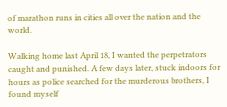of marathon runs in cities all over the nation and the world.

Walking home last April 18, I wanted the perpetrators caught and punished. A few days later, stuck indoors for hours as police searched for the murderous brothers, I found myself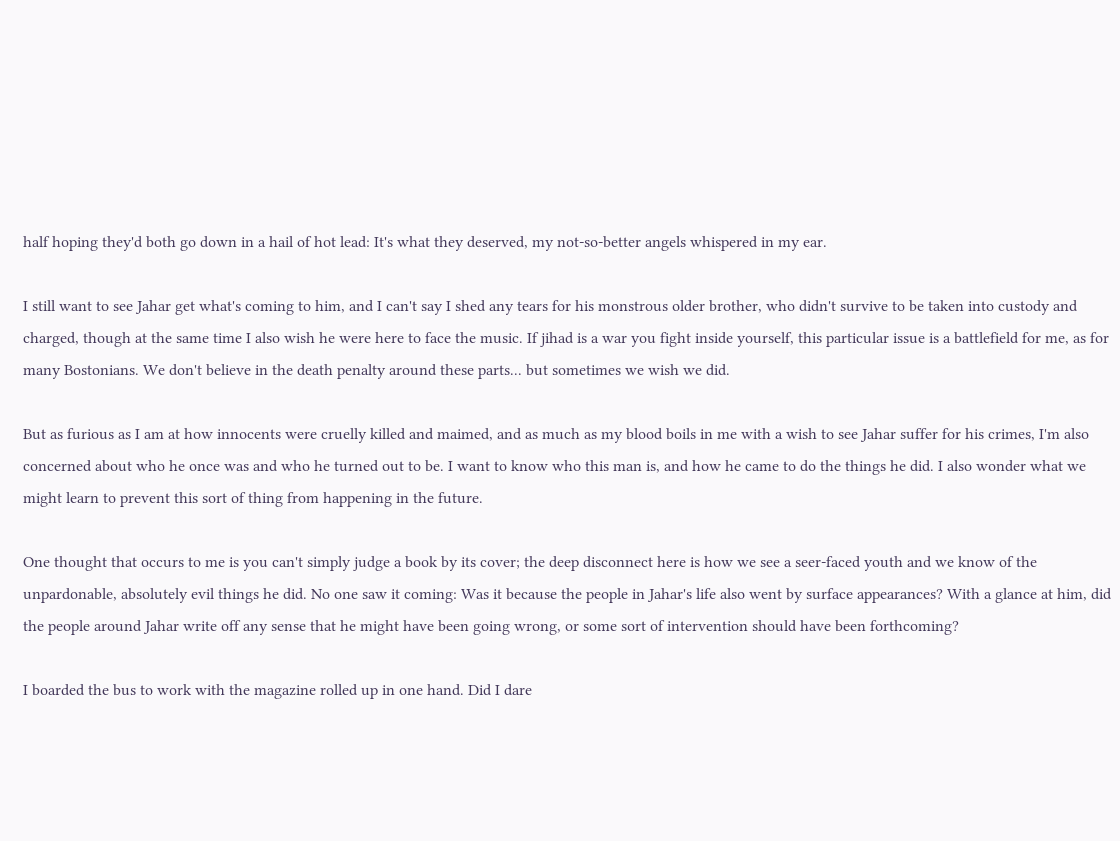half hoping they'd both go down in a hail of hot lead: It's what they deserved, my not-so-better angels whispered in my ear.

I still want to see Jahar get what's coming to him, and I can't say I shed any tears for his monstrous older brother, who didn't survive to be taken into custody and charged, though at the same time I also wish he were here to face the music. If jihad is a war you fight inside yourself, this particular issue is a battlefield for me, as for many Bostonians. We don't believe in the death penalty around these parts... but sometimes we wish we did.

But as furious as I am at how innocents were cruelly killed and maimed, and as much as my blood boils in me with a wish to see Jahar suffer for his crimes, I'm also concerned about who he once was and who he turned out to be. I want to know who this man is, and how he came to do the things he did. I also wonder what we might learn to prevent this sort of thing from happening in the future.

One thought that occurs to me is you can't simply judge a book by its cover; the deep disconnect here is how we see a seer-faced youth and we know of the unpardonable, absolutely evil things he did. No one saw it coming: Was it because the people in Jahar's life also went by surface appearances? With a glance at him, did the people around Jahar write off any sense that he might have been going wrong, or some sort of intervention should have been forthcoming?

I boarded the bus to work with the magazine rolled up in one hand. Did I dare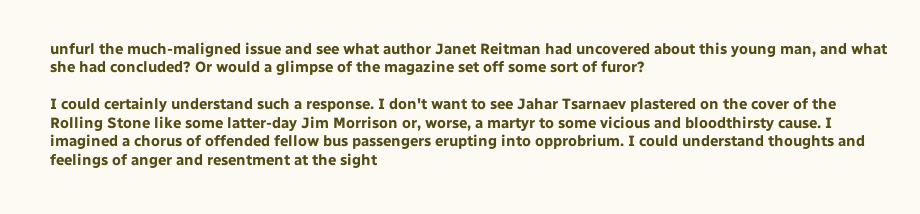unfurl the much-maligned issue and see what author Janet Reitman had uncovered about this young man, and what she had concluded? Or would a glimpse of the magazine set off some sort of furor?

I could certainly understand such a response. I don't want to see Jahar Tsarnaev plastered on the cover of the Rolling Stone like some latter-day Jim Morrison or, worse, a martyr to some vicious and bloodthirsty cause. I imagined a chorus of offended fellow bus passengers erupting into opprobrium. I could understand thoughts and feelings of anger and resentment at the sight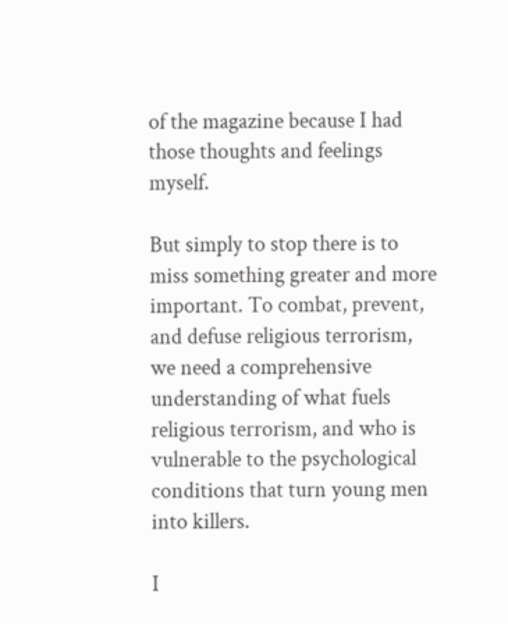of the magazine because I had those thoughts and feelings myself.

But simply to stop there is to miss something greater and more important. To combat, prevent, and defuse religious terrorism, we need a comprehensive understanding of what fuels religious terrorism, and who is vulnerable to the psychological conditions that turn young men into killers.

I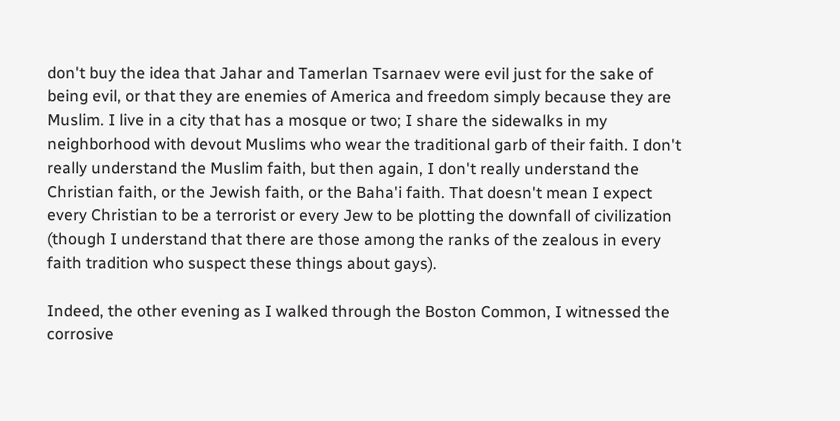don't buy the idea that Jahar and Tamerlan Tsarnaev were evil just for the sake of being evil, or that they are enemies of America and freedom simply because they are Muslim. I live in a city that has a mosque or two; I share the sidewalks in my neighborhood with devout Muslims who wear the traditional garb of their faith. I don't really understand the Muslim faith, but then again, I don't really understand the Christian faith, or the Jewish faith, or the Baha'i faith. That doesn't mean I expect every Christian to be a terrorist or every Jew to be plotting the downfall of civilization (though I understand that there are those among the ranks of the zealous in every faith tradition who suspect these things about gays).

Indeed, the other evening as I walked through the Boston Common, I witnessed the corrosive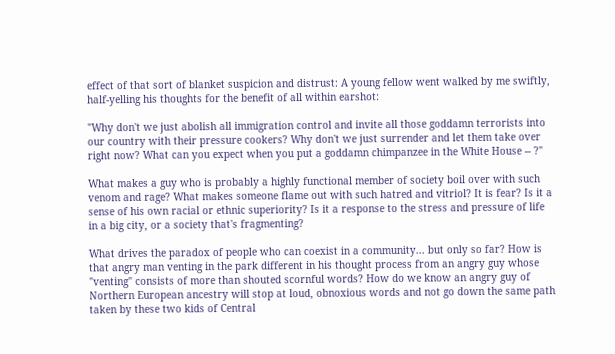effect of that sort of blanket suspicion and distrust: A young fellow went walked by me swiftly, half-yelling his thoughts for the benefit of all within earshot:

"Why don't we just abolish all immigration control and invite all those goddamn terrorists into our country with their pressure cookers? Why don't we just surrender and let them take over right now? What can you expect when you put a goddamn chimpanzee in the White House -- ?"

What makes a guy who is probably a highly functional member of society boil over with such venom and rage? What makes someone flame out with such hatred and vitriol? It is fear? Is it a sense of his own racial or ethnic superiority? Is it a response to the stress and pressure of life in a big city, or a society that's fragmenting?

What drives the paradox of people who can coexist in a community... but only so far? How is that angry man venting in the park different in his thought process from an angry guy whose "venting" consists of more than shouted scornful words? How do we know an angry guy of Northern European ancestry will stop at loud, obnoxious words and not go down the same path taken by these two kids of Central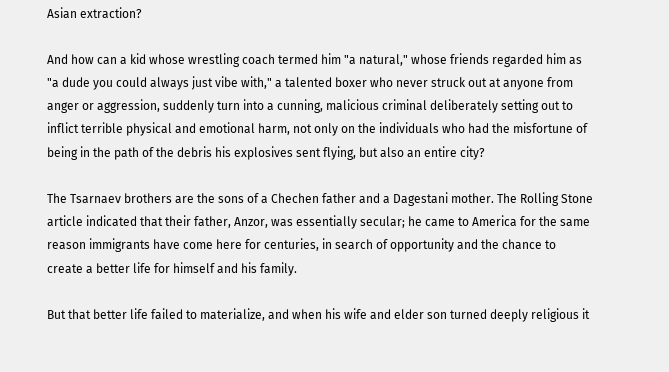Asian extraction?

And how can a kid whose wrestling coach termed him "a natural," whose friends regarded him as "a dude you could always just vibe with," a talented boxer who never struck out at anyone from anger or aggression, suddenly turn into a cunning, malicious criminal deliberately setting out to inflict terrible physical and emotional harm, not only on the individuals who had the misfortune of being in the path of the debris his explosives sent flying, but also an entire city?

The Tsarnaev brothers are the sons of a Chechen father and a Dagestani mother. The Rolling Stone article indicated that their father, Anzor, was essentially secular; he came to America for the same reason immigrants have come here for centuries, in search of opportunity and the chance to create a better life for himself and his family.

But that better life failed to materialize, and when his wife and elder son turned deeply religious it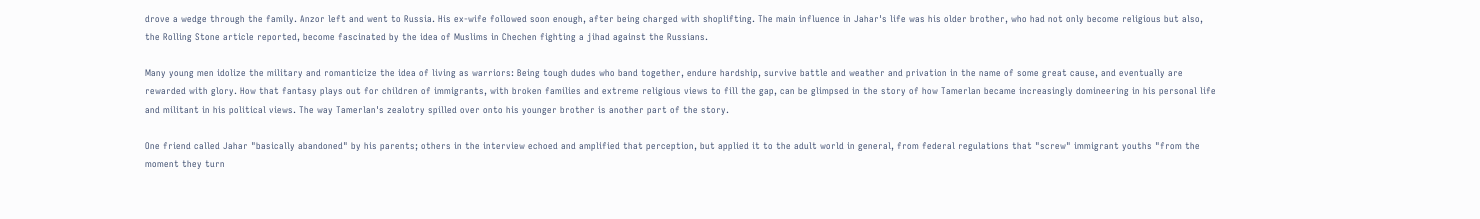drove a wedge through the family. Anzor left and went to Russia. His ex-wife followed soon enough, after being charged with shoplifting. The main influence in Jahar's life was his older brother, who had not only become religious but also, the Rolling Stone article reported, become fascinated by the idea of Muslims in Chechen fighting a jihad against the Russians.

Many young men idolize the military and romanticize the idea of living as warriors: Being tough dudes who band together, endure hardship, survive battle and weather and privation in the name of some great cause, and eventually are rewarded with glory. How that fantasy plays out for children of immigrants, with broken families and extreme religious views to fill the gap, can be glimpsed in the story of how Tamerlan became increasingly domineering in his personal life and militant in his political views. The way Tamerlan's zealotry spilled over onto his younger brother is another part of the story.

One friend called Jahar "basically abandoned" by his parents; others in the interview echoed and amplified that perception, but applied it to the adult world in general, from federal regulations that "screw" immigrant youths "from the moment they turn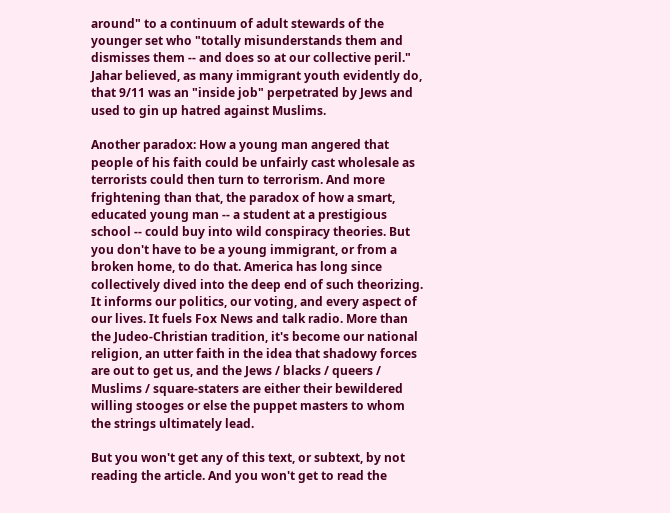around" to a continuum of adult stewards of the younger set who "totally misunderstands them and dismisses them -- and does so at our collective peril." Jahar believed, as many immigrant youth evidently do, that 9/11 was an "inside job" perpetrated by Jews and used to gin up hatred against Muslims.

Another paradox: How a young man angered that people of his faith could be unfairly cast wholesale as terrorists could then turn to terrorism. And more frightening than that, the paradox of how a smart, educated young man -- a student at a prestigious school -- could buy into wild conspiracy theories. But you don't have to be a young immigrant, or from a broken home, to do that. America has long since collectively dived into the deep end of such theorizing. It informs our politics, our voting, and every aspect of our lives. It fuels Fox News and talk radio. More than the Judeo-Christian tradition, it's become our national religion, an utter faith in the idea that shadowy forces are out to get us, and the Jews / blacks / queers / Muslims / square-staters are either their bewildered willing stooges or else the puppet masters to whom the strings ultimately lead.

But you won't get any of this text, or subtext, by not reading the article. And you won't get to read the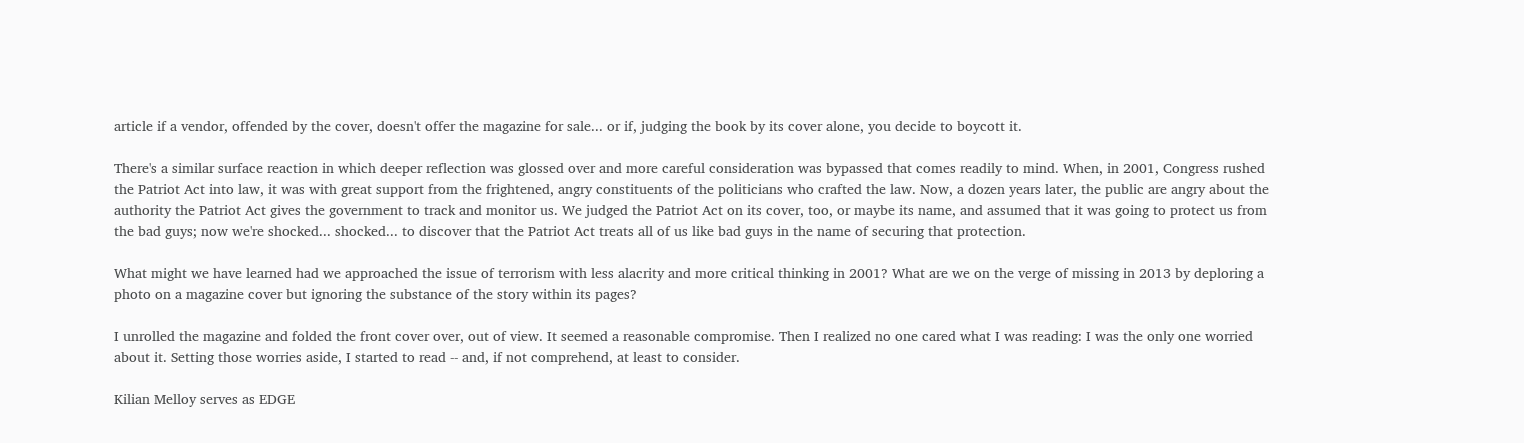article if a vendor, offended by the cover, doesn't offer the magazine for sale... or if, judging the book by its cover alone, you decide to boycott it.

There's a similar surface reaction in which deeper reflection was glossed over and more careful consideration was bypassed that comes readily to mind. When, in 2001, Congress rushed the Patriot Act into law, it was with great support from the frightened, angry constituents of the politicians who crafted the law. Now, a dozen years later, the public are angry about the authority the Patriot Act gives the government to track and monitor us. We judged the Patriot Act on its cover, too, or maybe its name, and assumed that it was going to protect us from the bad guys; now we're shocked... shocked... to discover that the Patriot Act treats all of us like bad guys in the name of securing that protection.

What might we have learned had we approached the issue of terrorism with less alacrity and more critical thinking in 2001? What are we on the verge of missing in 2013 by deploring a photo on a magazine cover but ignoring the substance of the story within its pages?

I unrolled the magazine and folded the front cover over, out of view. It seemed a reasonable compromise. Then I realized no one cared what I was reading: I was the only one worried about it. Setting those worries aside, I started to read -- and, if not comprehend, at least to consider.

Kilian Melloy serves as EDGE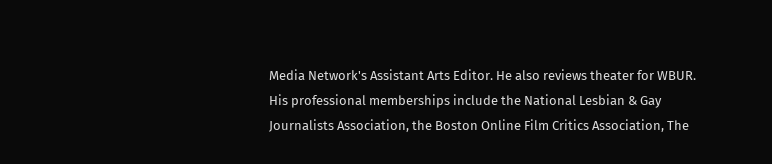Media Network's Assistant Arts Editor. He also reviews theater for WBUR. His professional memberships include the National Lesbian & Gay Journalists Association, the Boston Online Film Critics Association, The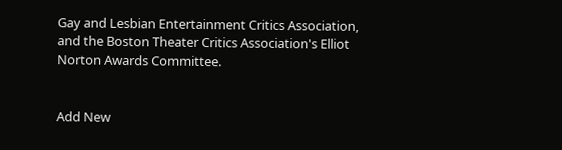Gay and Lesbian Entertainment Critics Association, and the Boston Theater Critics Association's Elliot Norton Awards Committee.


Add New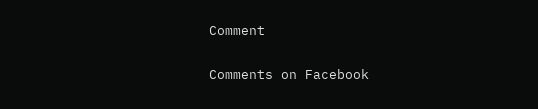Comment

Comments on Facebook